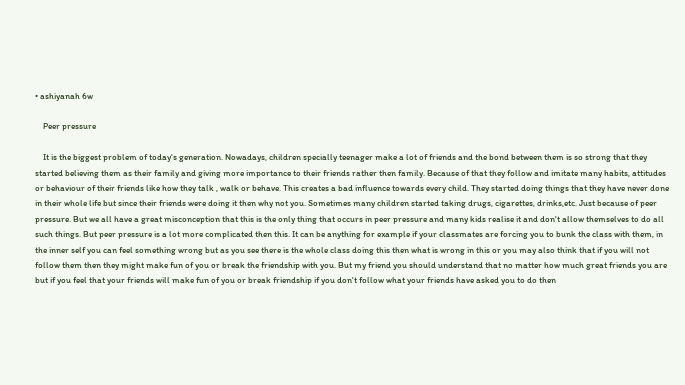• ashiyanah 6w

    Peer pressure

    It is the biggest problem of today's generation. Nowadays, children specially teenager make a lot of friends and the bond between them is so strong that they started believing them as their family and giving more importance to their friends rather then family. Because of that they follow and imitate many habits, attitudes or behaviour of their friends like how they talk , walk or behave. This creates a bad influence towards every child. They started doing things that they have never done in their whole life but since their friends were doing it then why not you. Sometimes many children started taking drugs, cigarettes, drinks,etc. Just because of peer pressure. But we all have a great misconception that this is the only thing that occurs in peer pressure and many kids realise it and don't allow themselves to do all such things. But peer pressure is a lot more complicated then this. It can be anything for example if your classmates are forcing you to bunk the class with them, in the inner self you can feel something wrong but as you see there is the whole class doing this then what is wrong in this or you may also think that if you will not follow them then they might make fun of you or break the friendship with you. But my friend you should understand that no matter how much great friends you are but if you feel that your friends will make fun of you or break friendship if you don't follow what your friends have asked you to do then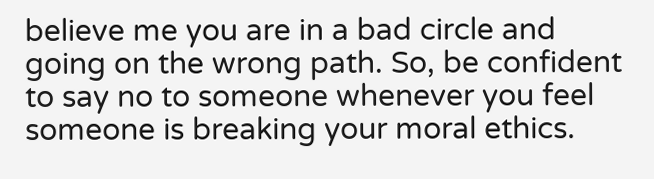believe me you are in a bad circle and going on the wrong path. So, be confident to say no to someone whenever you feel someone is breaking your moral ethics.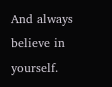And always believe in yourself.